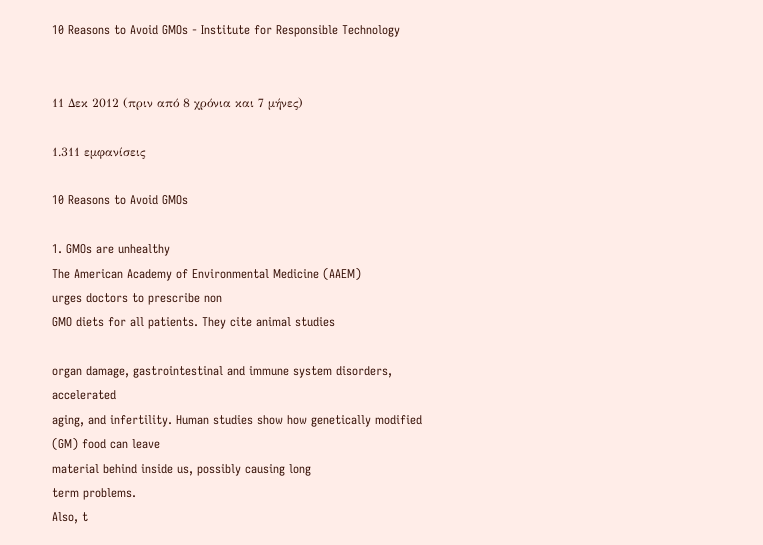10 Reasons to Avoid GMOs - Institute for Responsible Technology


11 Δεκ 2012 (πριν από 8 χρόνια και 7 μήνες)

1.311 εμφανίσεις

10 Reasons to Avoid GMOs

1. GMOs are unhealthy
The American Academy of Environmental Medicine (AAEM)
urges doctors to prescribe non
GMO diets for all patients. They cite animal studies

organ damage, gastrointestinal and immune system disorders, accelerated
aging, and infertility. Human studies show how genetically modified (GM) food can leave
material behind inside us, possibly causing long
term problems.
Also, t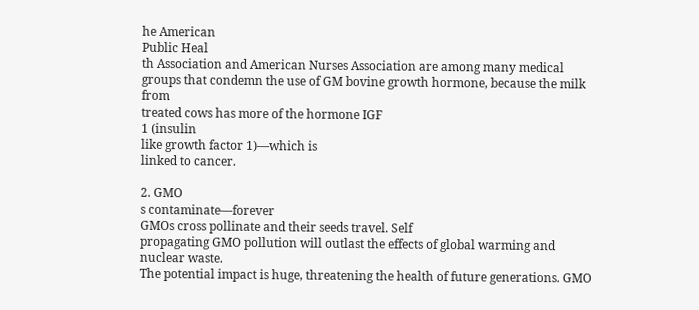he American
Public Heal
th Association and American Nurses Association are among many medical
groups that condemn the use of GM bovine growth hormone, because the milk from
treated cows has more of the hormone IGF
1 (insulin
like growth factor 1)―which is
linked to cancer.

2. GMO
s contaminate―forever
GMOs cross pollinate and their seeds travel. Self
propagating GMO pollution will outlast the effects of global warming and nuclear waste.
The potential impact is huge, threatening the health of future generations. GMO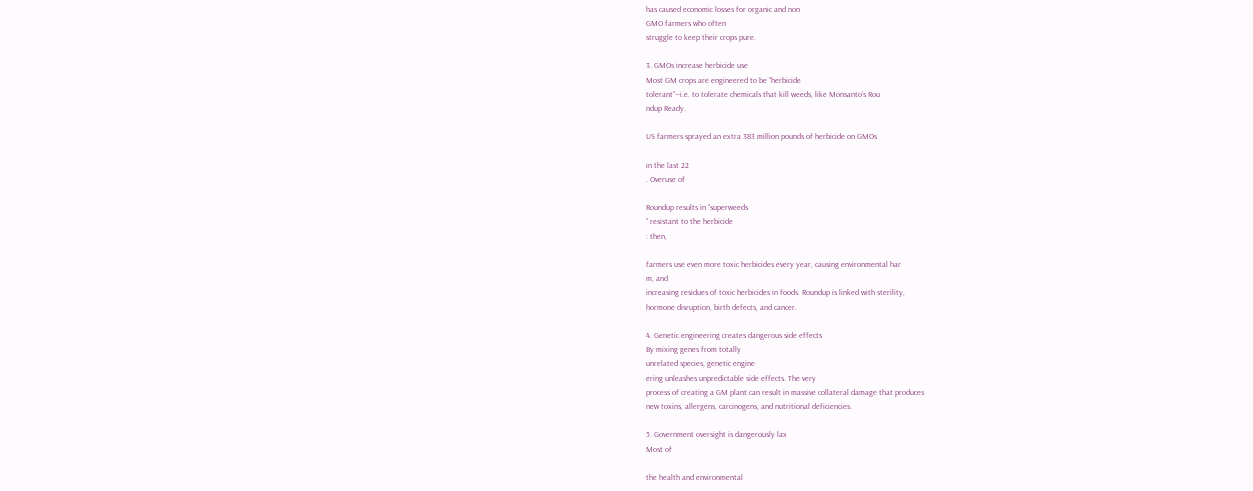has caused economic losses for organic and non
GMO farmers who often
struggle to keep their crops pure.

3. GMOs increase herbicide use
Most GM crops are engineered to be “herbicide
tolerant”―i.e. to tolerate chemicals that kill weeds, like Monsanto’s Rou
ndup Ready.

US farmers sprayed an extra 383 million pounds of herbicide on GMOs

in the last 22
. Overuse of

Roundup results in “superweeds
” resistant to the herbicide
: then,

farmers use even more toxic herbicides every year, causing environmental har
m, and
increasing residues of toxic herbicides in foods. Roundup is linked with sterility,
hormone disruption, birth defects, and cancer.

4. Genetic engineering creates dangerous side effects
By mixing genes from totally
unrelated species, genetic engine
ering unleashes unpredictable side effects. The very
process of creating a GM plant can result in massive collateral damage that produces
new toxins, allergens, carcinogens, and nutritional deficiencies.

5. Government oversight is dangerously lax
Most of

the health and environmental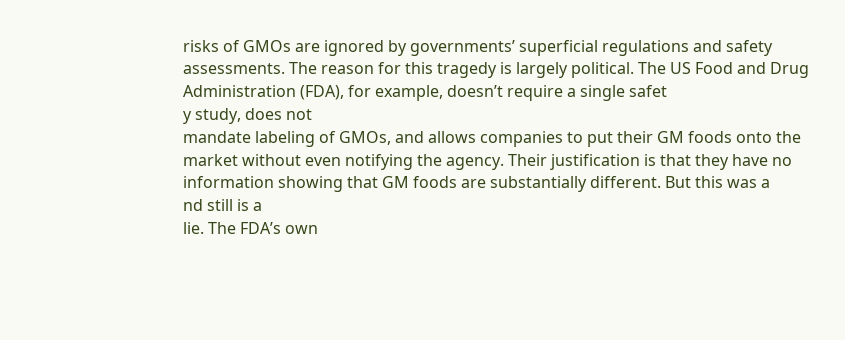risks of GMOs are ignored by governments’ superficial regulations and safety
assessments. The reason for this tragedy is largely political. The US Food and Drug
Administration (FDA), for example, doesn’t require a single safet
y study, does not
mandate labeling of GMOs, and allows companies to put their GM foods onto the
market without even notifying the agency. Their justification is that they have no
information showing that GM foods are substantially different. But this was a
nd still is a
lie. The FDA’s own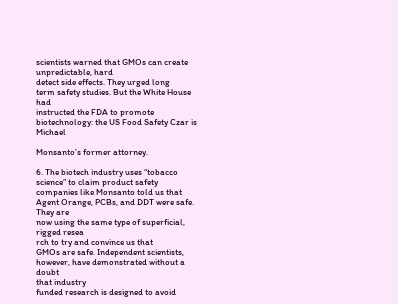scientists warned that GMOs can create unpredictable, hard
detect side effects. They urged long
term safety studies. But the White House had
instructed the FDA to promote biotechnology: the US Food Safety Czar is Michael

Monsanto’s former attorney.

6. The biotech industry uses “tobacco science” to claim product safety
companies like Monsanto told us that Agent Orange, PCBs, and DDT were safe. They are
now using the same type of superficial, rigged resea
rch to try and convince us that
GMOs are safe. Independent scientists, however, have demonstrated without a doubt
that industry
funded research is designed to avoid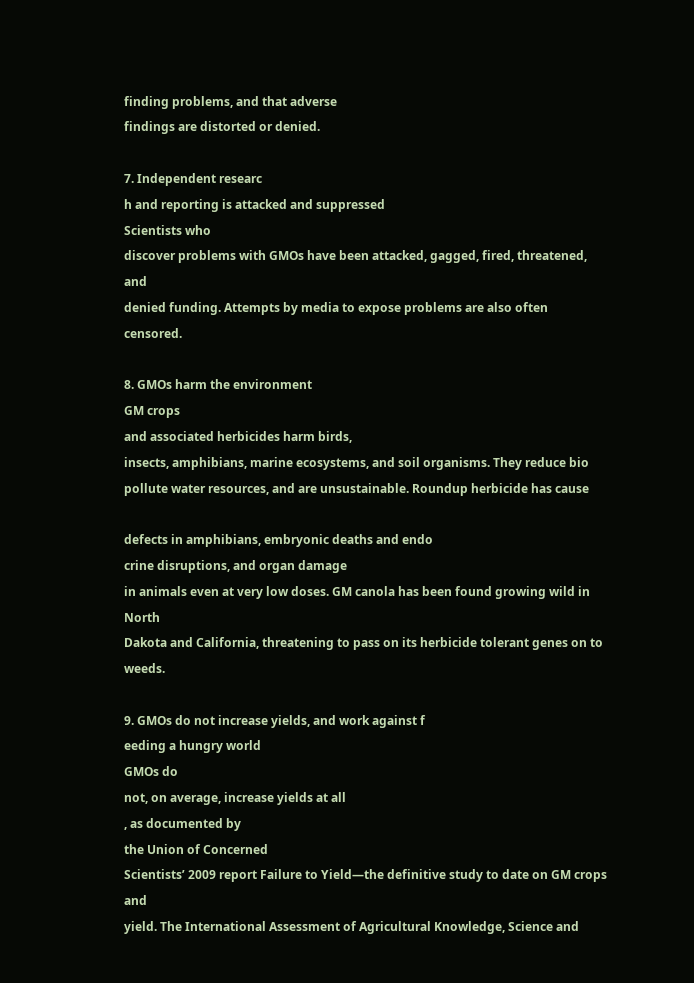finding problems, and that adverse
findings are distorted or denied.

7. Independent researc
h and reporting is attacked and suppressed
Scientists who
discover problems with GMOs have been attacked, gagged, fired, threatened, and
denied funding. Attempts by media to expose problems are also often censored.

8. GMOs harm the environment
GM crops
and associated herbicides harm birds,
insects, amphibians, marine ecosystems, and soil organisms. They reduce bio
pollute water resources, and are unsustainable. Roundup herbicide has cause

defects in amphibians, embryonic deaths and endo
crine disruptions, and organ damage
in animals even at very low doses. GM canola has been found growing wild in North
Dakota and California, threatening to pass on its herbicide tolerant genes on to weeds.

9. GMOs do not increase yields, and work against f
eeding a hungry world
GMOs do
not, on average, increase yields at all
, as documented by
the Union of Concerned
Scientists’ 2009 report Failure to Yield―the definitive study to date on GM crops and
yield. The International Assessment of Agricultural Knowledge, Science and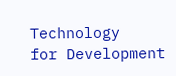Technology
for Development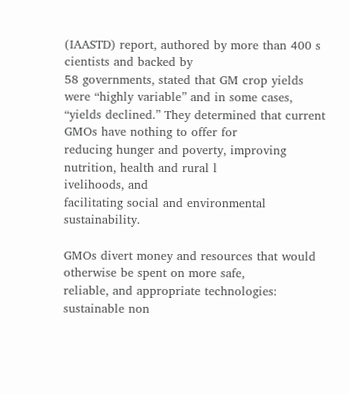(IAASTD) report, authored by more than 400 s
cientists and backed by
58 governments, stated that GM crop yields were “highly variable” and in some cases,
“yields declined.” They determined that current GMOs have nothing to offer for
reducing hunger and poverty, improving nutrition, health and rural l
ivelihoods, and
facilitating social and environmental sustainability.

GMOs divert money and resources that would otherwise be spent on more safe,
reliable, and appropriate technologies: sustainable non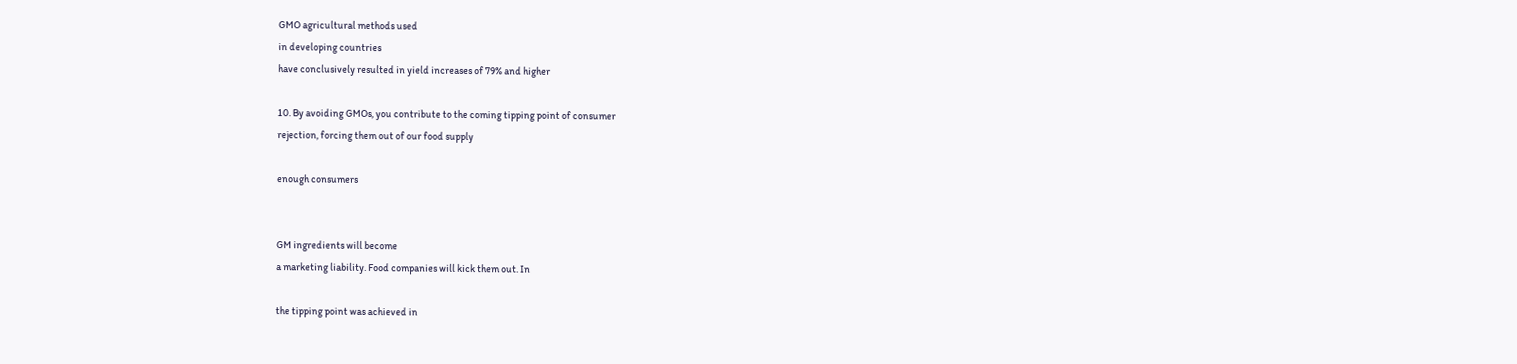GMO agricultural methods used
in developing countries
have conclusively resulted in yield increases of 79% and higher

10. By avoiding GMOs, you contribute to the coming tipping point of consumer
rejection, forcing them out of our food supply

enough consumers


GM ingredients will become
a marketing liability. Food companies will kick them out. In

the tipping point was achieved in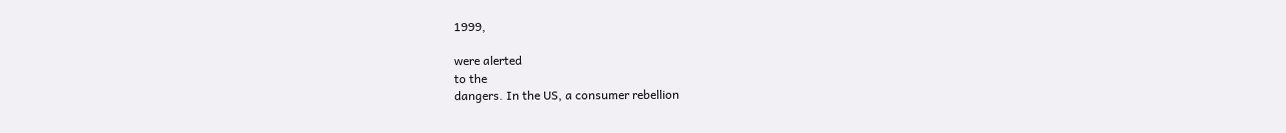1999,

were alerted
to the
dangers. In the US, a consumer rebellion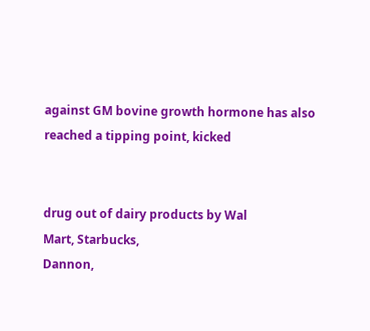against GM bovine growth hormone has also
reached a tipping point, kicked


drug out of dairy products by Wal
Mart, Starbucks,
Dannon,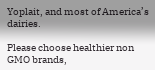Yoplait, and most of America’s dairies.

Please choose healthier non
GMO brands,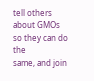tell others about GMOs so they can do the
same, and join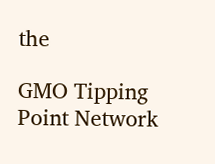the

GMO Tipping Point Network